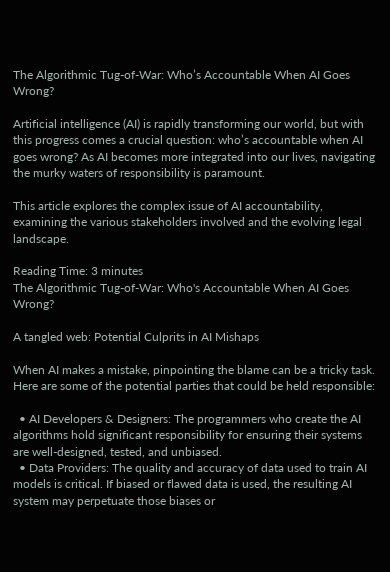The Algorithmic Tug-of-War: Who’s Accountable When AI Goes Wrong?

Artificial intelligence (AI) is rapidly transforming our world, but with this progress comes a crucial question: who’s accountable when AI goes wrong? As AI becomes more integrated into our lives, navigating the murky waters of responsibility is paramount.

This article explores the complex issue of AI accountability, examining the various stakeholders involved and the evolving legal landscape.

Reading Time: 3 minutes
The Algorithmic Tug-of-War: Who's Accountable When AI Goes Wrong?

A tangled web: Potential Culprits in AI Mishaps

When AI makes a mistake, pinpointing the blame can be a tricky task. Here are some of the potential parties that could be held responsible:

  • AI Developers & Designers: The programmers who create the AI algorithms hold significant responsibility for ensuring their systems are well-designed, tested, and unbiased.
  • Data Providers: The quality and accuracy of data used to train AI models is critical. If biased or flawed data is used, the resulting AI system may perpetuate those biases or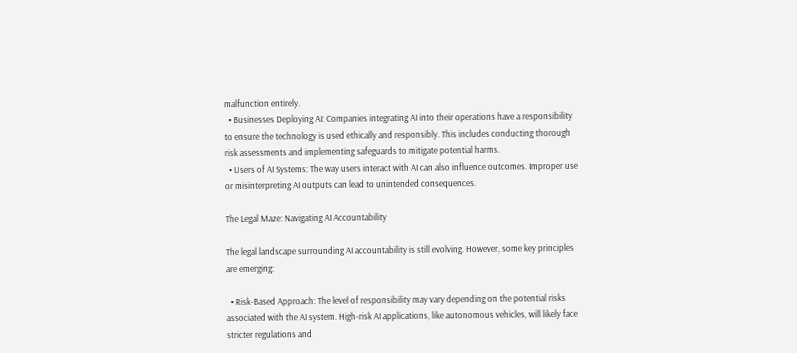malfunction entirely.
  • Businesses Deploying AI: Companies integrating AI into their operations have a responsibility to ensure the technology is used ethically and responsibly. This includes conducting thorough risk assessments and implementing safeguards to mitigate potential harms.
  • Users of AI Systems: The way users interact with AI can also influence outcomes. Improper use or misinterpreting AI outputs can lead to unintended consequences.

The Legal Maze: Navigating AI Accountability

The legal landscape surrounding AI accountability is still evolving. However, some key principles are emerging:

  • Risk-Based Approach: The level of responsibility may vary depending on the potential risks associated with the AI system. High-risk AI applications, like autonomous vehicles, will likely face stricter regulations and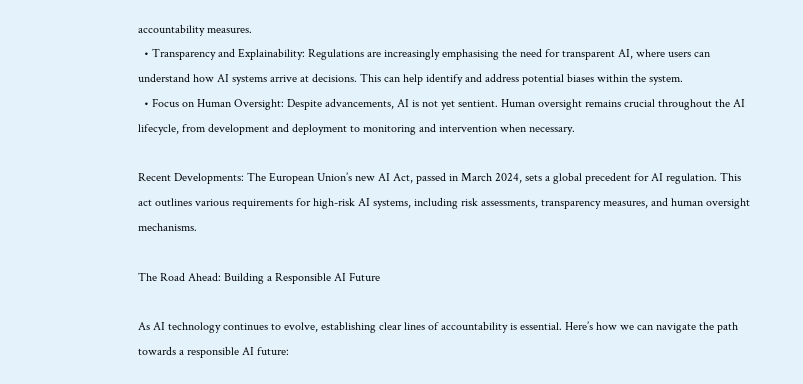accountability measures.
  • Transparency and Explainability: Regulations are increasingly emphasising the need for transparent AI, where users can understand how AI systems arrive at decisions. This can help identify and address potential biases within the system.
  • Focus on Human Oversight: Despite advancements, AI is not yet sentient. Human oversight remains crucial throughout the AI lifecycle, from development and deployment to monitoring and intervention when necessary.

Recent Developments: The European Union’s new AI Act, passed in March 2024, sets a global precedent for AI regulation. This act outlines various requirements for high-risk AI systems, including risk assessments, transparency measures, and human oversight mechanisms.

The Road Ahead: Building a Responsible AI Future

As AI technology continues to evolve, establishing clear lines of accountability is essential. Here’s how we can navigate the path towards a responsible AI future: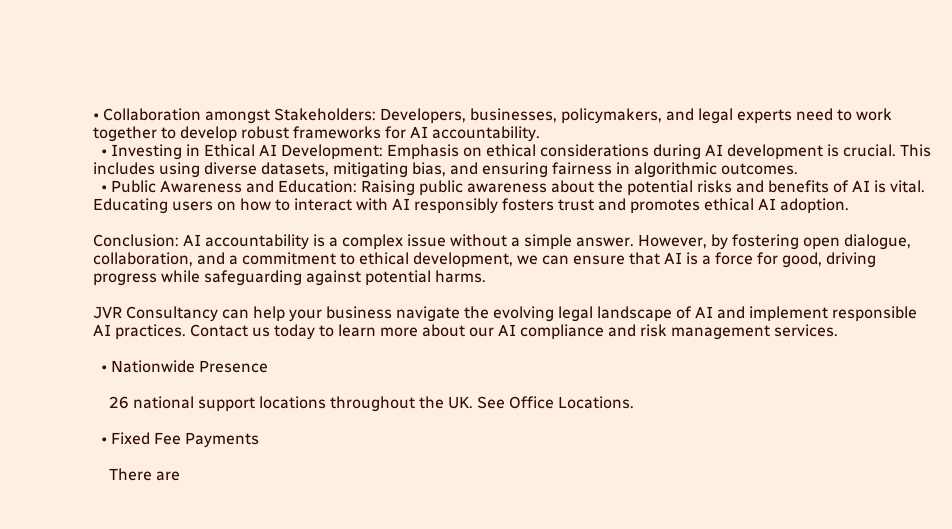• Collaboration amongst Stakeholders: Developers, businesses, policymakers, and legal experts need to work together to develop robust frameworks for AI accountability.
  • Investing in Ethical AI Development: Emphasis on ethical considerations during AI development is crucial. This includes using diverse datasets, mitigating bias, and ensuring fairness in algorithmic outcomes.
  • Public Awareness and Education: Raising public awareness about the potential risks and benefits of AI is vital. Educating users on how to interact with AI responsibly fosters trust and promotes ethical AI adoption.

Conclusion: AI accountability is a complex issue without a simple answer. However, by fostering open dialogue, collaboration, and a commitment to ethical development, we can ensure that AI is a force for good, driving progress while safeguarding against potential harms.

JVR Consultancy can help your business navigate the evolving legal landscape of AI and implement responsible AI practices. Contact us today to learn more about our AI compliance and risk management services.

  • Nationwide Presence

    26 national support locations throughout the UK. See Office Locations.

  • Fixed Fee Payments

    There are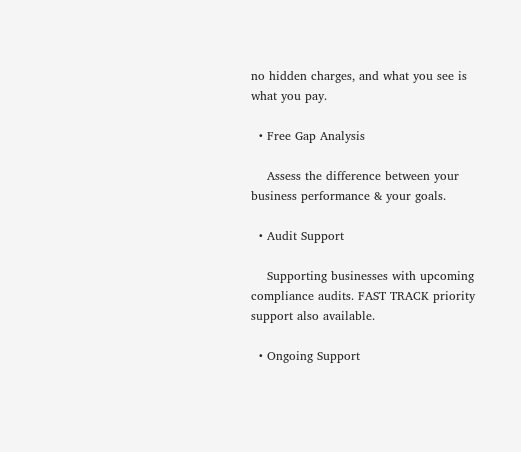no hidden charges, and what you see is what you pay.

  • Free Gap Analysis

    Assess the difference between your business performance & your goals.

  • Audit Support

    Supporting businesses with upcoming compliance audits. FAST TRACK priority support also available.

  • Ongoing Support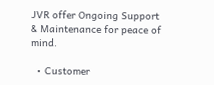JVR offer Ongoing Support & Maintenance for peace of mind.

  • Customer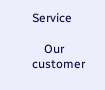Service

    Our customer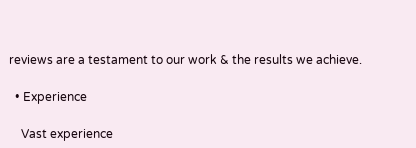reviews are a testament to our work & the results we achieve.

  • Experience

    Vast experience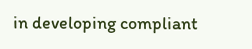in developing compliant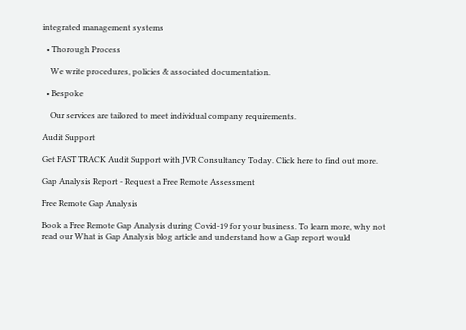integrated management systems

  • Thorough Process

    We write procedures, policies & associated documentation.

  • Bespoke

    Our services are tailored to meet individual company requirements.

Audit Support

Get FAST TRACK Audit Support with JVR Consultancy Today. Click here to find out more.

Gap Analysis Report - Request a Free Remote Assessment

Free Remote Gap Analysis

Book a Free Remote Gap Analysis during Covid-19 for your business. To learn more, why not read our What is Gap Analysis blog article and understand how a Gap report would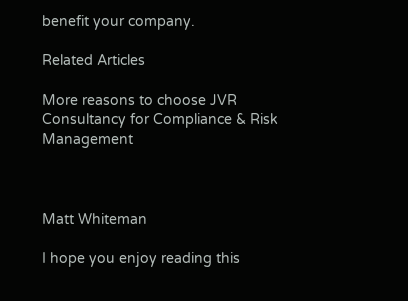benefit your company.

Related Articles

More reasons to choose JVR Consultancy for Compliance & Risk Management



Matt Whiteman

I hope you enjoy reading this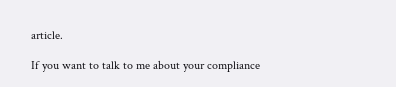article.

If you want to talk to me about your compliance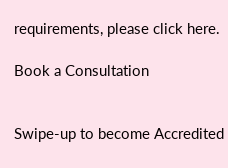requirements, please click here.

Book a Consultation


Swipe-up to become Accredited